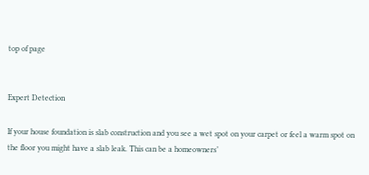top of page


Expert Detection

If your house foundation is slab construction and you see a wet spot on your carpet or feel a warm spot on the floor you might have a slab leak. This can be a homeowners’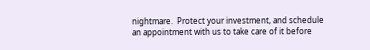nightmare.  Protect your investment, and schedule an appointment with us to take care of it before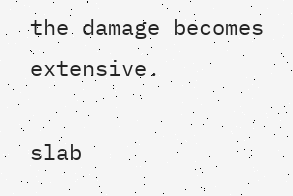the damage becomes extensive.

slab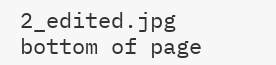2_edited.jpg
bottom of page